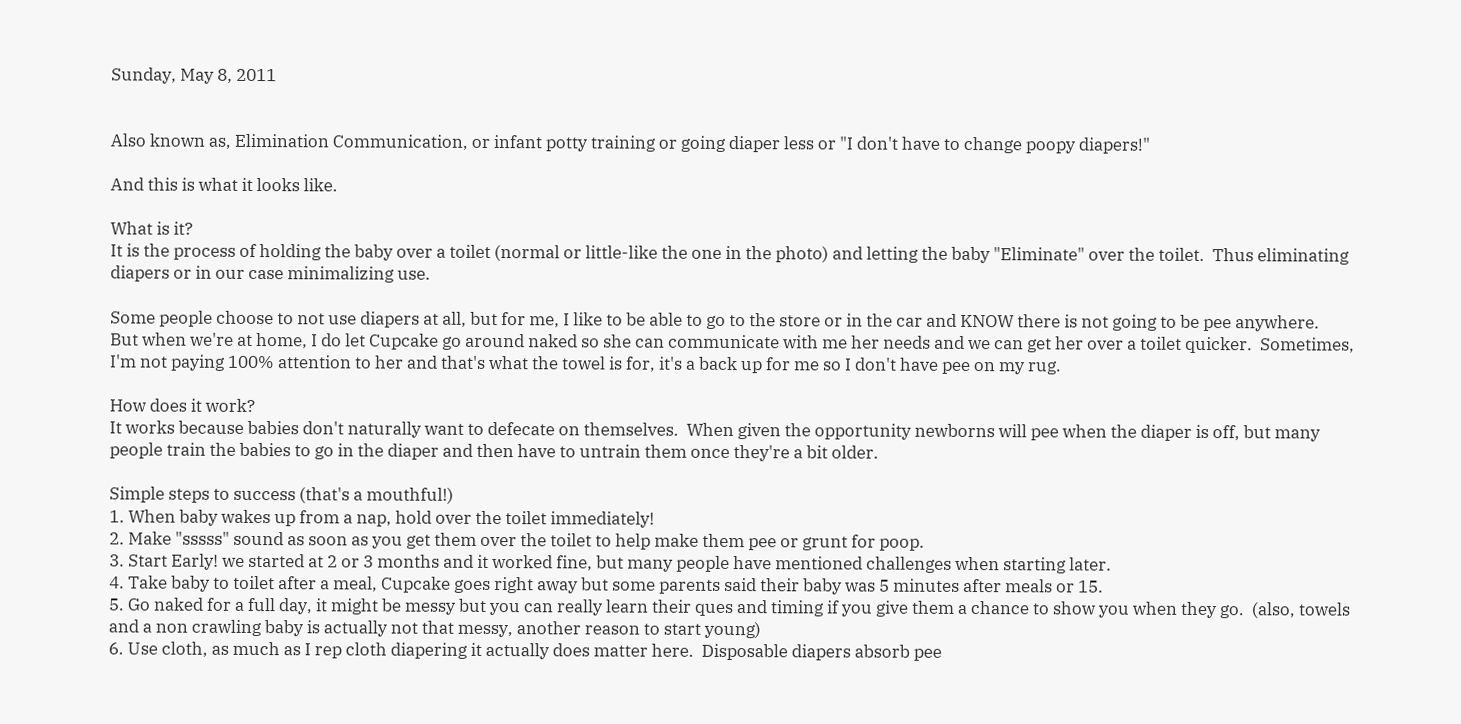Sunday, May 8, 2011


Also known as, Elimination Communication, or infant potty training or going diaper less or "I don't have to change poopy diapers!"

And this is what it looks like.

What is it?
It is the process of holding the baby over a toilet (normal or little-like the one in the photo) and letting the baby "Eliminate" over the toilet.  Thus eliminating diapers or in our case minimalizing use.

Some people choose to not use diapers at all, but for me, I like to be able to go to the store or in the car and KNOW there is not going to be pee anywhere.  But when we're at home, I do let Cupcake go around naked so she can communicate with me her needs and we can get her over a toilet quicker.  Sometimes, I'm not paying 100% attention to her and that's what the towel is for, it's a back up for me so I don't have pee on my rug.

How does it work?
It works because babies don't naturally want to defecate on themselves.  When given the opportunity newborns will pee when the diaper is off, but many people train the babies to go in the diaper and then have to untrain them once they're a bit older.

Simple steps to success (that's a mouthful!)
1. When baby wakes up from a nap, hold over the toilet immediately!
2. Make "sssss" sound as soon as you get them over the toilet to help make them pee or grunt for poop.
3. Start Early! we started at 2 or 3 months and it worked fine, but many people have mentioned challenges when starting later.
4. Take baby to toilet after a meal, Cupcake goes right away but some parents said their baby was 5 minutes after meals or 15.
5. Go naked for a full day, it might be messy but you can really learn their ques and timing if you give them a chance to show you when they go.  (also, towels and a non crawling baby is actually not that messy, another reason to start young)
6. Use cloth, as much as I rep cloth diapering it actually does matter here.  Disposable diapers absorb pee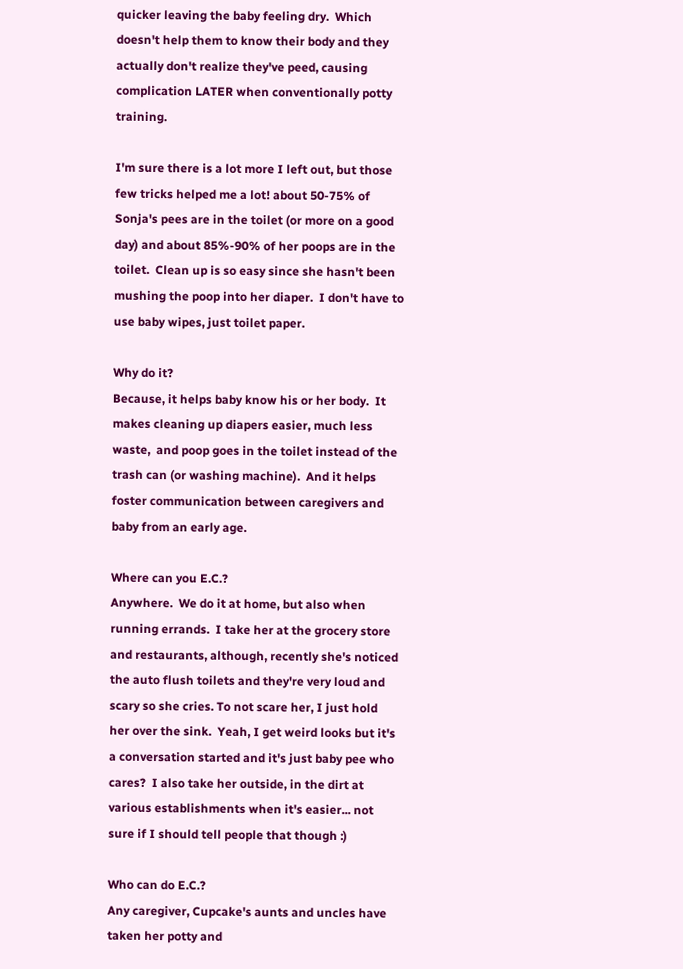quicker leaving the baby feeling dry.  Which doesn't help them to know their body and they actually don't realize they've peed, causing complication LATER when conventionally potty training.

I'm sure there is a lot more I left out, but those few tricks helped me a lot! about 50-75% of Sonja's pees are in the toilet (or more on a good day) and about 85%-90% of her poops are in the toilet.  Clean up is so easy since she hasn't been mushing the poop into her diaper.  I don't have to use baby wipes, just toilet paper.

Why do it?
Because, it helps baby know his or her body.  It makes cleaning up diapers easier, much less waste,  and poop goes in the toilet instead of the trash can (or washing machine).  And it helps foster communication between caregivers and baby from an early age.

Where can you E.C.?
Anywhere.  We do it at home, but also when running errands.  I take her at the grocery store and restaurants, although, recently she's noticed the auto flush toilets and they're very loud and scary so she cries. To not scare her, I just hold her over the sink.  Yeah, I get weird looks but it's a conversation started and it's just baby pee who cares?  I also take her outside, in the dirt at various establishments when it's easier... not sure if I should tell people that though :)

Who can do E.C.?
Any caregiver, Cupcake's aunts and uncles have taken her potty and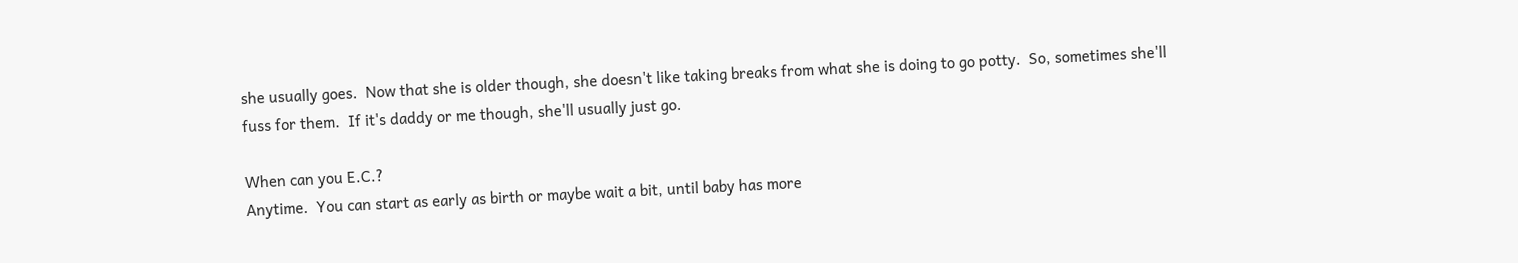she usually goes.  Now that she is older though, she doesn't like taking breaks from what she is doing to go potty.  So, sometimes she'll fuss for them.  If it's daddy or me though, she'll usually just go.

When can you E.C.?
Anytime.  You can start as early as birth or maybe wait a bit, until baby has more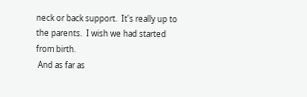neck or back support.  It's really up to the parents.  I wish we had started from birth.
 And as far as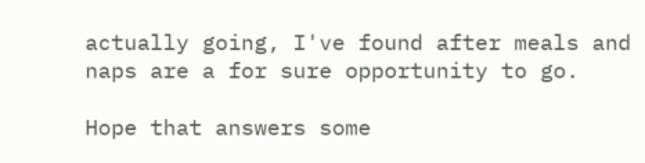actually going, I've found after meals and naps are a for sure opportunity to go.

Hope that answers some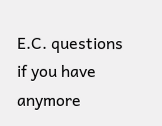E.C. questions if you have anymore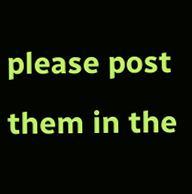please post them in the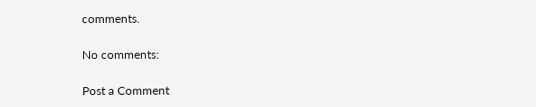comments.

No comments:

Post a Comment